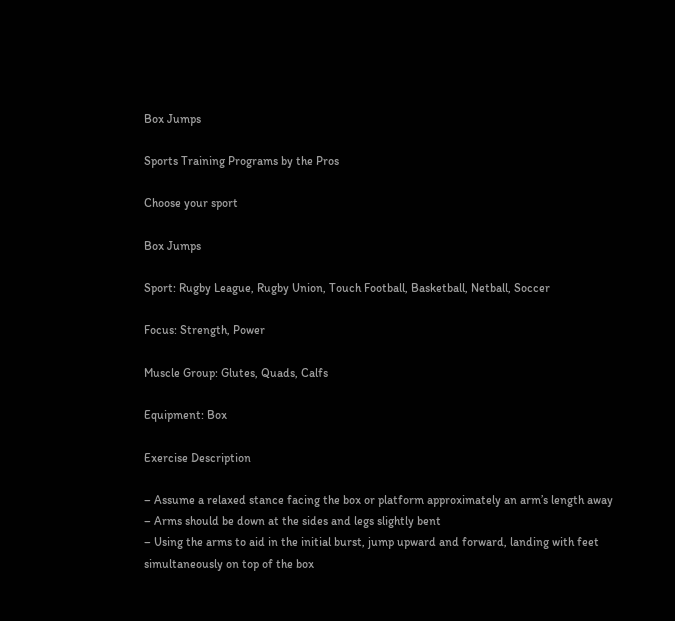Box Jumps

Sports Training Programs by the Pros

Choose your sport

Box Jumps

Sport: Rugby League, Rugby Union, Touch Football, Basketball, Netball, Soccer

Focus: Strength, Power

Muscle Group: Glutes, Quads, Calfs

Equipment: Box

Exercise Description

– Assume a relaxed stance facing the box or platform approximately an arm’s length away
– Arms should be down at the sides and legs slightly bent
– Using the arms to aid in the initial burst, jump upward and forward, landing with feet simultaneously on top of the box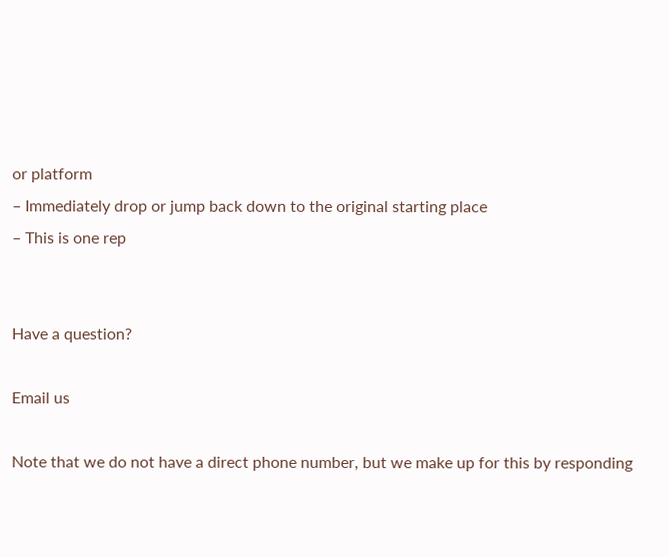or platform
– Immediately drop or jump back down to the original starting place
– This is one rep


Have a question?

Email us

Note that we do not have a direct phone number, but we make up for this by responding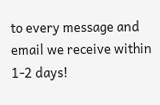to every message and email we receive within 1-2 days!